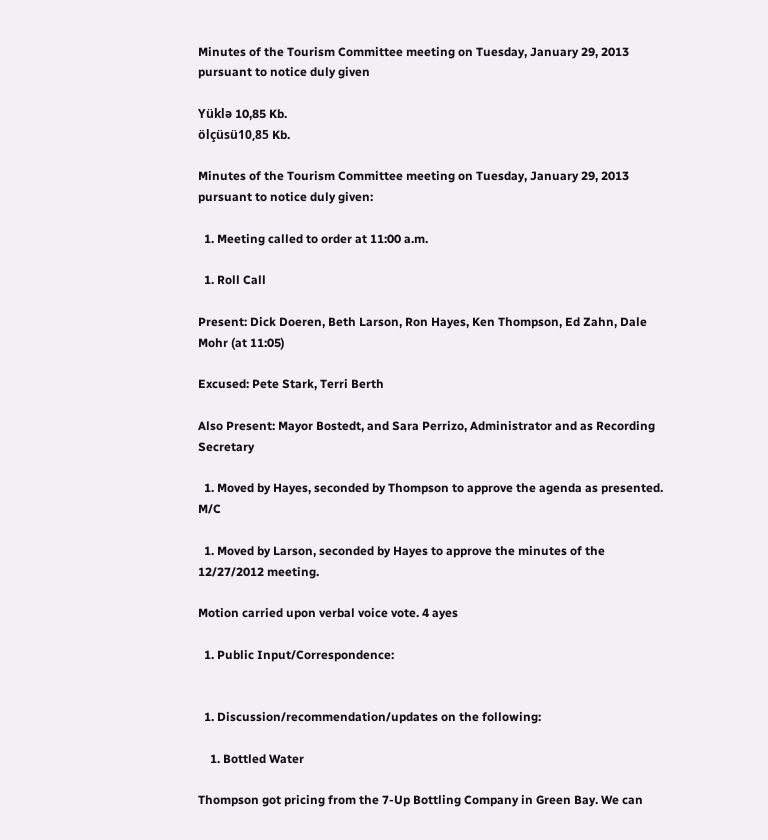Minutes of the Tourism Committee meeting on Tuesday, January 29, 2013 pursuant to notice duly given

Yüklə 10,85 Kb.
ölçüsü10,85 Kb.

Minutes of the Tourism Committee meeting on Tuesday, January 29, 2013 pursuant to notice duly given:

  1. Meeting called to order at 11:00 a.m.

  1. Roll Call

Present: Dick Doeren, Beth Larson, Ron Hayes, Ken Thompson, Ed Zahn, Dale Mohr (at 11:05)

Excused: Pete Stark, Terri Berth

Also Present: Mayor Bostedt, and Sara Perrizo, Administrator and as Recording Secretary

  1. Moved by Hayes, seconded by Thompson to approve the agenda as presented. M/C

  1. Moved by Larson, seconded by Hayes to approve the minutes of the 12/27/2012 meeting.

Motion carried upon verbal voice vote. 4 ayes

  1. Public Input/Correspondence:


  1. Discussion/recommendation/updates on the following:

    1. Bottled Water

Thompson got pricing from the 7-Up Bottling Company in Green Bay. We can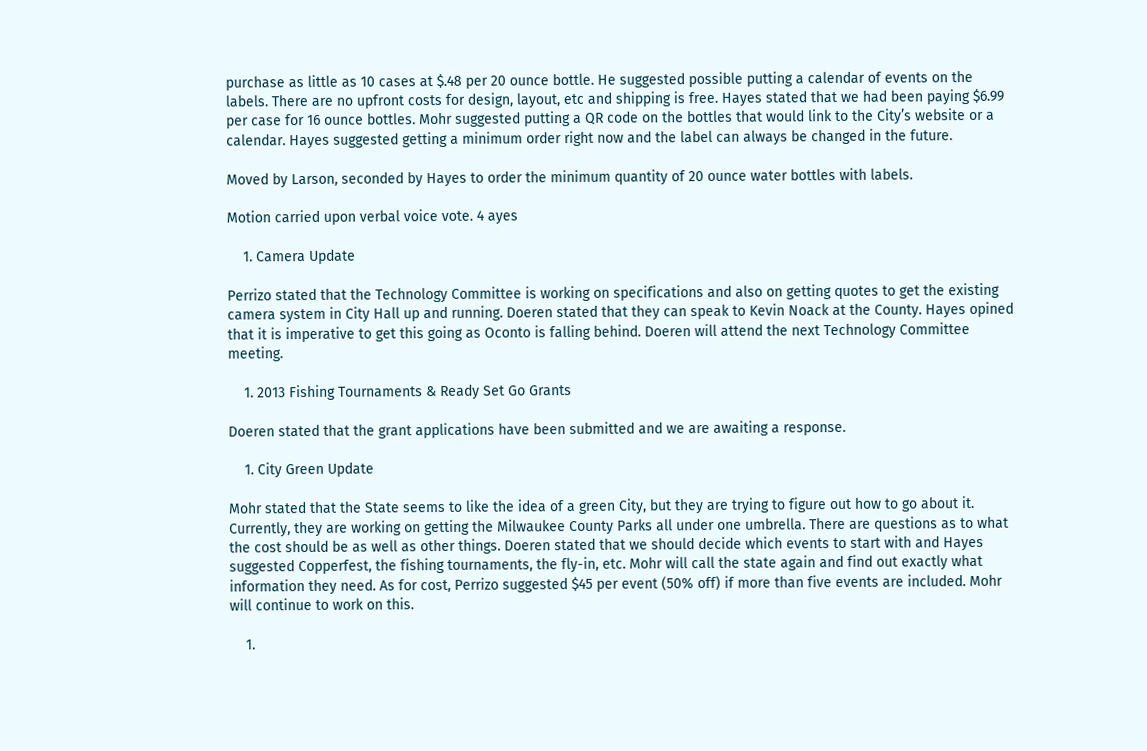purchase as little as 10 cases at $.48 per 20 ounce bottle. He suggested possible putting a calendar of events on the labels. There are no upfront costs for design, layout, etc and shipping is free. Hayes stated that we had been paying $6.99 per case for 16 ounce bottles. Mohr suggested putting a QR code on the bottles that would link to the City’s website or a calendar. Hayes suggested getting a minimum order right now and the label can always be changed in the future.

Moved by Larson, seconded by Hayes to order the minimum quantity of 20 ounce water bottles with labels.

Motion carried upon verbal voice vote. 4 ayes

    1. Camera Update

Perrizo stated that the Technology Committee is working on specifications and also on getting quotes to get the existing camera system in City Hall up and running. Doeren stated that they can speak to Kevin Noack at the County. Hayes opined that it is imperative to get this going as Oconto is falling behind. Doeren will attend the next Technology Committee meeting.

    1. 2013 Fishing Tournaments & Ready Set Go Grants

Doeren stated that the grant applications have been submitted and we are awaiting a response.

    1. City Green Update

Mohr stated that the State seems to like the idea of a green City, but they are trying to figure out how to go about it. Currently, they are working on getting the Milwaukee County Parks all under one umbrella. There are questions as to what the cost should be as well as other things. Doeren stated that we should decide which events to start with and Hayes suggested Copperfest, the fishing tournaments, the fly-in, etc. Mohr will call the state again and find out exactly what information they need. As for cost, Perrizo suggested $45 per event (50% off) if more than five events are included. Mohr will continue to work on this.

    1.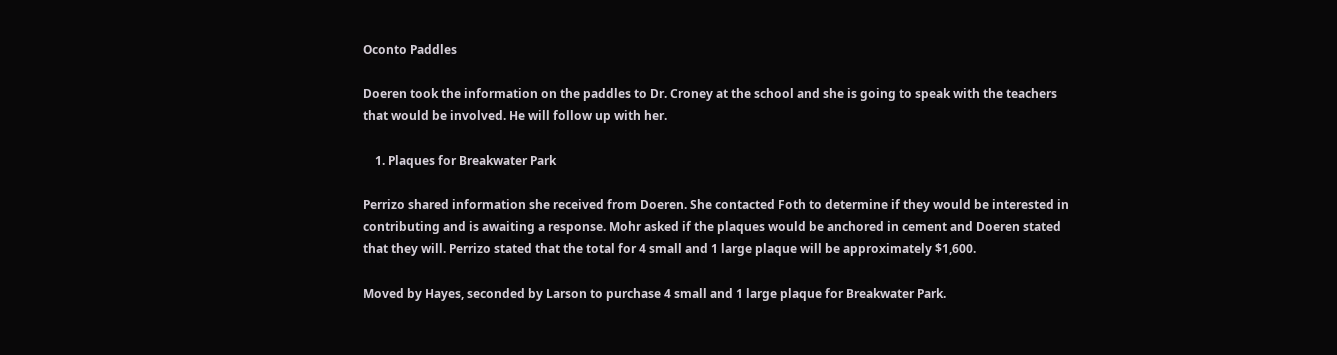Oconto Paddles

Doeren took the information on the paddles to Dr. Croney at the school and she is going to speak with the teachers that would be involved. He will follow up with her.

    1. Plaques for Breakwater Park

Perrizo shared information she received from Doeren. She contacted Foth to determine if they would be interested in contributing and is awaiting a response. Mohr asked if the plaques would be anchored in cement and Doeren stated that they will. Perrizo stated that the total for 4 small and 1 large plaque will be approximately $1,600.

Moved by Hayes, seconded by Larson to purchase 4 small and 1 large plaque for Breakwater Park.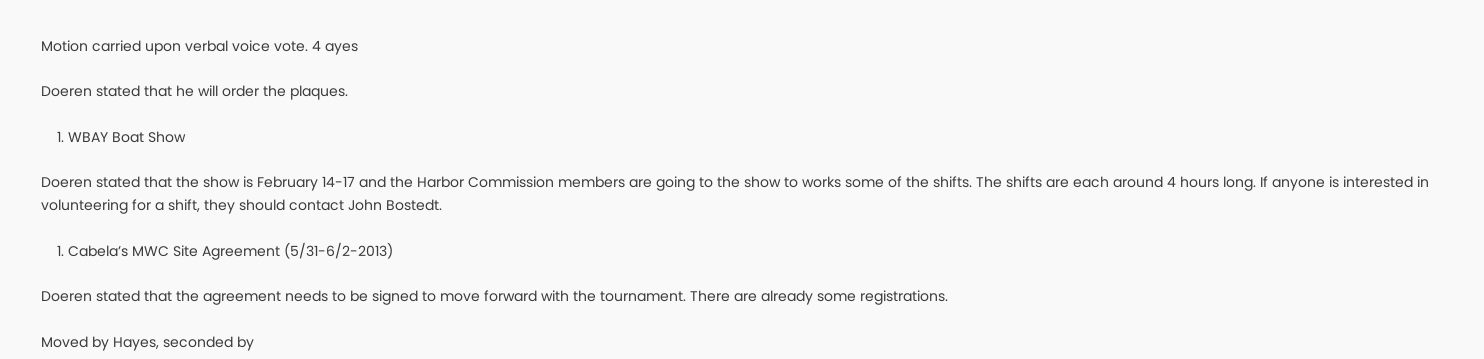Motion carried upon verbal voice vote. 4 ayes

Doeren stated that he will order the plaques.

    1. WBAY Boat Show

Doeren stated that the show is February 14-17 and the Harbor Commission members are going to the show to works some of the shifts. The shifts are each around 4 hours long. If anyone is interested in volunteering for a shift, they should contact John Bostedt.

    1. Cabela’s MWC Site Agreement (5/31-6/2-2013)

Doeren stated that the agreement needs to be signed to move forward with the tournament. There are already some registrations.

Moved by Hayes, seconded by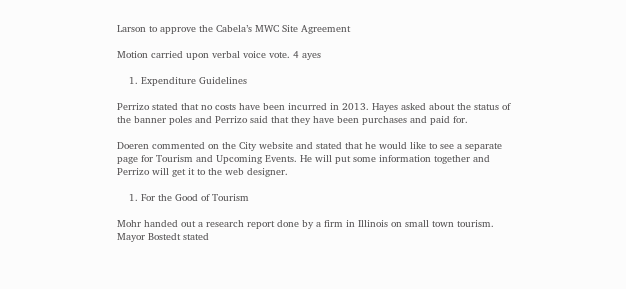Larson to approve the Cabela’s MWC Site Agreement

Motion carried upon verbal voice vote. 4 ayes

    1. Expenditure Guidelines

Perrizo stated that no costs have been incurred in 2013. Hayes asked about the status of the banner poles and Perrizo said that they have been purchases and paid for.

Doeren commented on the City website and stated that he would like to see a separate page for Tourism and Upcoming Events. He will put some information together and Perrizo will get it to the web designer.

    1. For the Good of Tourism

Mohr handed out a research report done by a firm in Illinois on small town tourism. Mayor Bostedt stated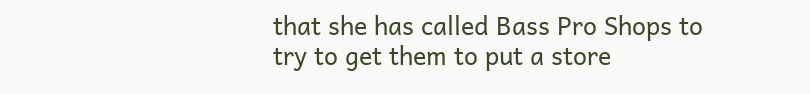that she has called Bass Pro Shops to try to get them to put a store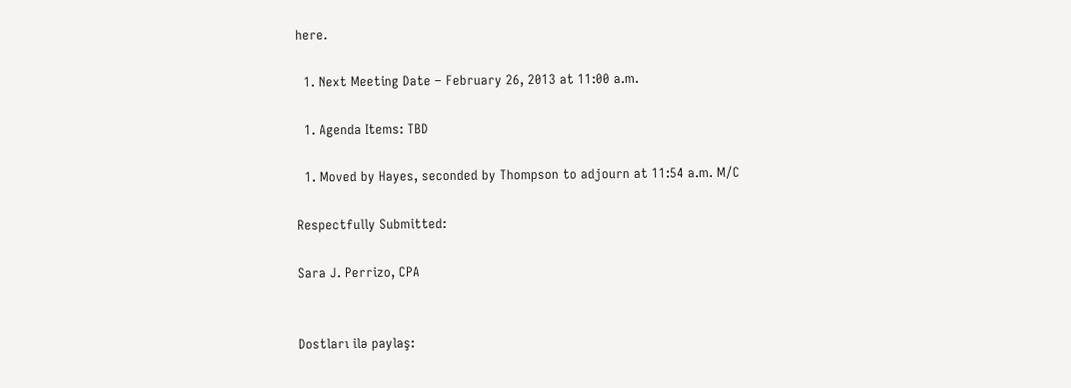here.

  1. Next Meeting Date – February 26, 2013 at 11:00 a.m.

  1. Agenda Items: TBD

  1. Moved by Hayes, seconded by Thompson to adjourn at 11:54 a.m. M/C

Respectfully Submitted:

Sara J. Perrizo, CPA


Dostları ilə paylaş: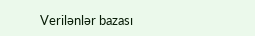Verilənlər bazası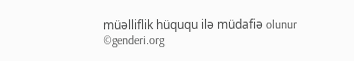müəlliflik hüququ ilə müdafiə olunur ©genderi.org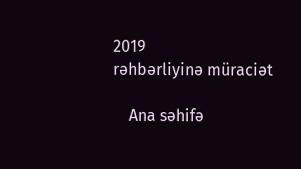2019
rəhbərliyinə müraciət

    Ana səhifə